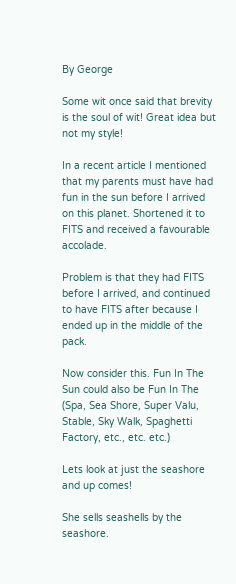By George

Some wit once said that brevity is the soul of wit! Great idea but not my style!

In a recent article I mentioned that my parents must have had fun in the sun before I arrived on this planet. Shortened it to FITS and received a favourable accolade.

Problem is that they had FITS before I arrived, and continued to have FITS after because I ended up in the middle of the pack.

Now consider this. Fun In The Sun could also be Fun In The (Spa, Sea Shore, Super Valu, Stable, Sky Walk, Spaghetti Factory, etc., etc. etc.)

Lets look at just the seashore and up comes!

She sells seashells by the seashore.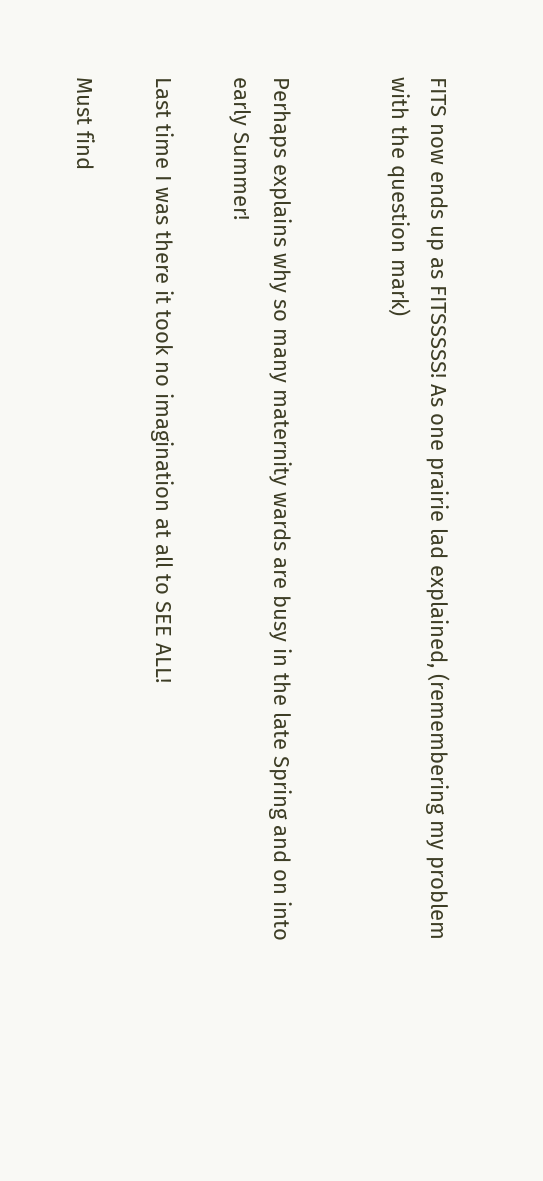FITS now ends up as FITSSSSS! As one prairie lad explained, (remembering my problem with the question mark)


Perhaps explains why so many maternity wards are busy in the late Spring and on into early Summer!

Last time I was there it took no imagination at all to SEE ALL!

Must find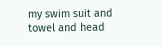my swim suit and towel and head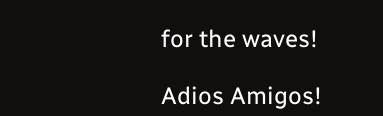for the waves!

Adios Amigos!